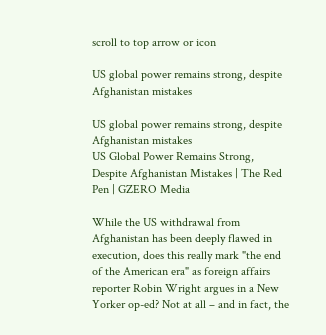scroll to top arrow or icon

US global power remains strong, despite Afghanistan mistakes

US global power remains strong, despite Afghanistan mistakes
US Global Power Remains Strong, Despite Afghanistan Mistakes | The Red Pen | GZERO Media

While the US withdrawal from Afghanistan has been deeply flawed in execution, does this really mark "the end of the American era" as foreign affairs reporter Robin Wright argues in a New Yorker op-ed? Not at all – and in fact, the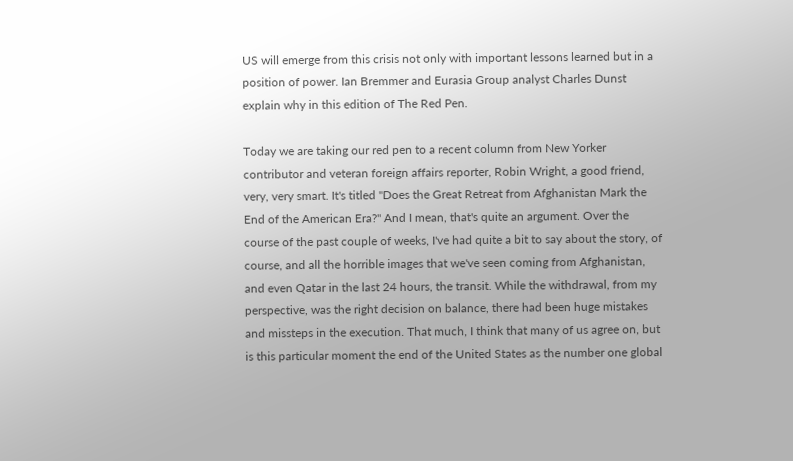US will emerge from this crisis not only with important lessons learned but in a position of power. Ian Bremmer and Eurasia Group analyst Charles Dunst explain why in this edition of The Red Pen.

Today we are taking our red pen to a recent column from New Yorker contributor and veteran foreign affairs reporter, Robin Wright, a good friend, very, very smart. It's titled "Does the Great Retreat from Afghanistan Mark the End of the American Era?" And I mean, that's quite an argument. Over the course of the past couple of weeks, I've had quite a bit to say about the story, of course, and all the horrible images that we've seen coming from Afghanistan, and even Qatar in the last 24 hours, the transit. While the withdrawal, from my perspective, was the right decision on balance, there had been huge mistakes and missteps in the execution. That much, I think that many of us agree on, but is this particular moment the end of the United States as the number one global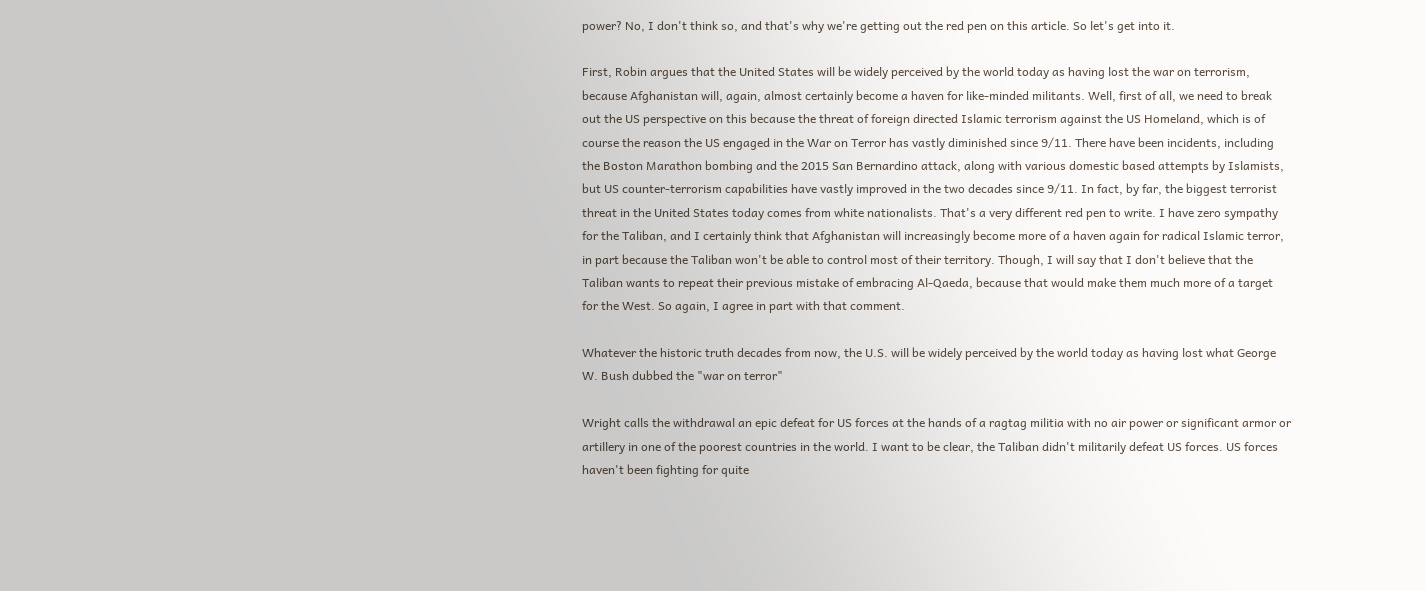power? No, I don't think so, and that's why we're getting out the red pen on this article. So let's get into it.

First, Robin argues that the United States will be widely perceived by the world today as having lost the war on terrorism, because Afghanistan will, again, almost certainly become a haven for like-minded militants. Well, first of all, we need to break out the US perspective on this because the threat of foreign directed Islamic terrorism against the US Homeland, which is of course the reason the US engaged in the War on Terror has vastly diminished since 9/11. There have been incidents, including the Boston Marathon bombing and the 2015 San Bernardino attack, along with various domestic based attempts by Islamists, but US counter-terrorism capabilities have vastly improved in the two decades since 9/11. In fact, by far, the biggest terrorist threat in the United States today comes from white nationalists. That's a very different red pen to write. I have zero sympathy for the Taliban, and I certainly think that Afghanistan will increasingly become more of a haven again for radical Islamic terror, in part because the Taliban won't be able to control most of their territory. Though, I will say that I don't believe that the Taliban wants to repeat their previous mistake of embracing Al-Qaeda, because that would make them much more of a target for the West. So again, I agree in part with that comment.

Whatever the historic truth decades from now, the U.S. will be widely perceived by the world today as having lost what George W. Bush dubbed the "war on terror"

Wright calls the withdrawal an epic defeat for US forces at the hands of a ragtag militia with no air power or significant armor or artillery in one of the poorest countries in the world. I want to be clear, the Taliban didn't militarily defeat US forces. US forces haven't been fighting for quite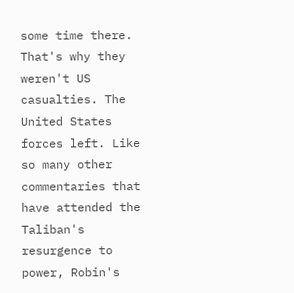some time there. That's why they weren't US casualties. The United States forces left. Like so many other commentaries that have attended the Taliban's resurgence to power, Robin's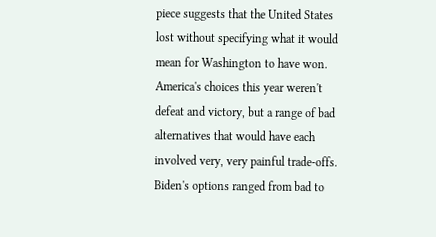piece suggests that the United States lost without specifying what it would mean for Washington to have won. America's choices this year weren't defeat and victory, but a range of bad alternatives that would have each involved very, very painful trade-offs. Biden's options ranged from bad to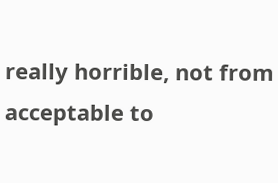really horrible, not from acceptable to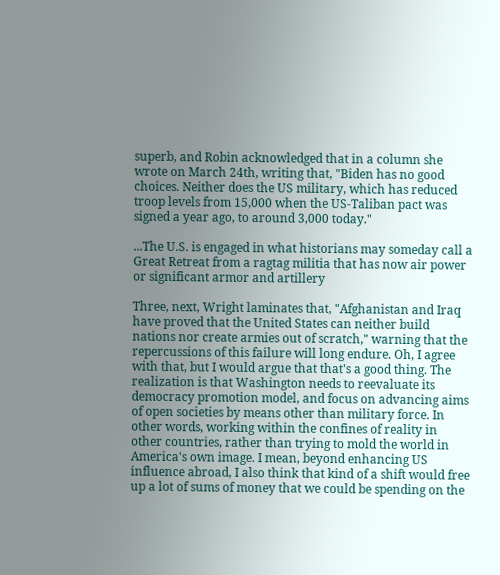superb, and Robin acknowledged that in a column she wrote on March 24th, writing that, "Biden has no good choices. Neither does the US military, which has reduced troop levels from 15,000 when the US-Taliban pact was signed a year ago, to around 3,000 today."

...The U.S. is engaged in what historians may someday call a Great Retreat from a ragtag militia that has now air power or significant armor and artillery

Three, next, Wright laminates that, "Afghanistan and Iraq have proved that the United States can neither build nations nor create armies out of scratch," warning that the repercussions of this failure will long endure. Oh, I agree with that, but I would argue that that's a good thing. The realization is that Washington needs to reevaluate its democracy promotion model, and focus on advancing aims of open societies by means other than military force. In other words, working within the confines of reality in other countries, rather than trying to mold the world in America's own image. I mean, beyond enhancing US influence abroad, I also think that kind of a shift would free up a lot of sums of money that we could be spending on the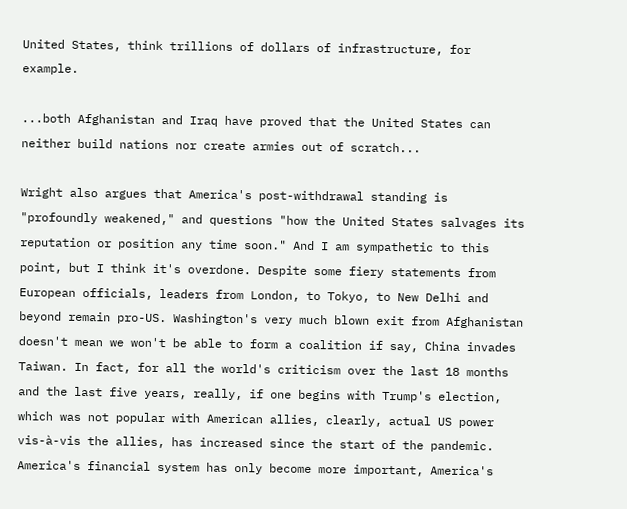United States, think trillions of dollars of infrastructure, for example.

...both Afghanistan and Iraq have proved that the United States can neither build nations nor create armies out of scratch...

Wright also argues that America's post-withdrawal standing is "profoundly weakened," and questions "how the United States salvages its reputation or position any time soon." And I am sympathetic to this point, but I think it's overdone. Despite some fiery statements from European officials, leaders from London, to Tokyo, to New Delhi and beyond remain pro-US. Washington's very much blown exit from Afghanistan doesn't mean we won't be able to form a coalition if say, China invades Taiwan. In fact, for all the world's criticism over the last 18 months and the last five years, really, if one begins with Trump's election, which was not popular with American allies, clearly, actual US power vis-à-vis the allies, has increased since the start of the pandemic. America's financial system has only become more important, America's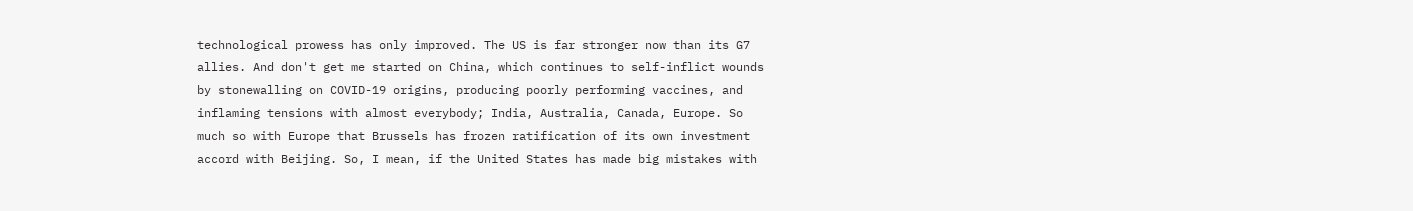technological prowess has only improved. The US is far stronger now than its G7 allies. And don't get me started on China, which continues to self-inflict wounds by stonewalling on COVID-19 origins, producing poorly performing vaccines, and inflaming tensions with almost everybody; India, Australia, Canada, Europe. So much so with Europe that Brussels has frozen ratification of its own investment accord with Beijing. So, I mean, if the United States has made big mistakes with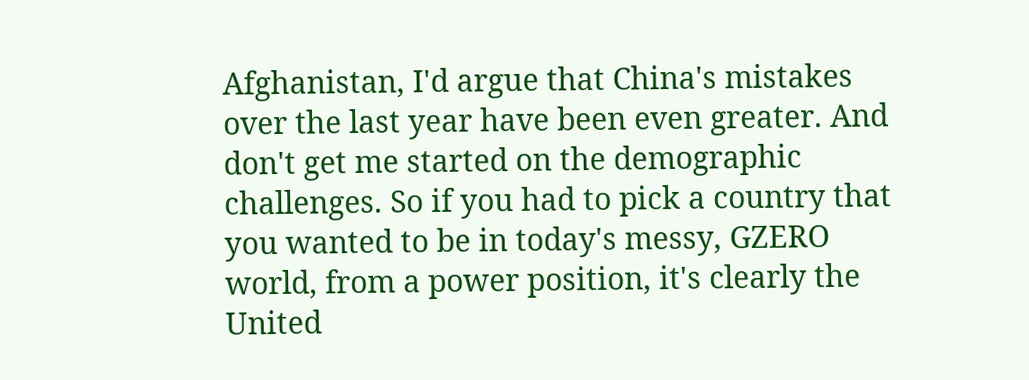Afghanistan, I'd argue that China's mistakes over the last year have been even greater. And don't get me started on the demographic challenges. So if you had to pick a country that you wanted to be in today's messy, GZERO world, from a power position, it's clearly the United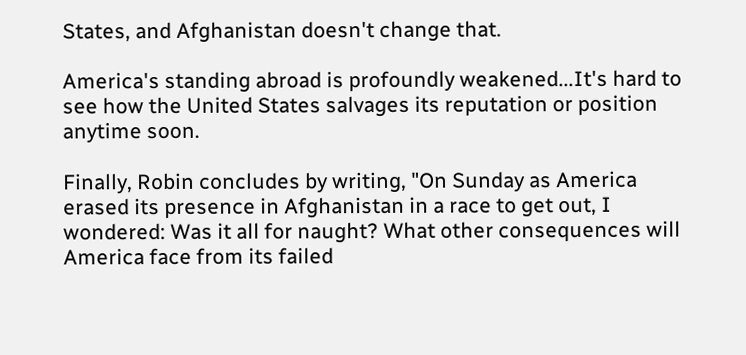States, and Afghanistan doesn't change that.

America's standing abroad is profoundly weakened...It's hard to see how the United States salvages its reputation or position anytime soon.

Finally, Robin concludes by writing, "On Sunday as America erased its presence in Afghanistan in a race to get out, I wondered: Was it all for naught? What other consequences will America face from its failed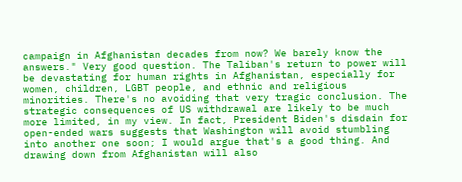campaign in Afghanistan decades from now? We barely know the answers." Very good question. The Taliban's return to power will be devastating for human rights in Afghanistan, especially for women, children, LGBT people, and ethnic and religious minorities. There's no avoiding that very tragic conclusion. The strategic consequences of US withdrawal are likely to be much more limited, in my view. In fact, President Biden's disdain for open-ended wars suggests that Washington will avoid stumbling into another one soon; I would argue that's a good thing. And drawing down from Afghanistan will also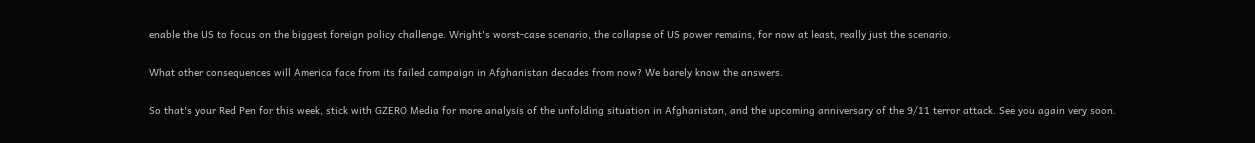enable the US to focus on the biggest foreign policy challenge. Wright's worst-case scenario, the collapse of US power remains, for now at least, really just the scenario.

What other consequences will America face from its failed campaign in Afghanistan decades from now? We barely know the answers.

So that's your Red Pen for this week, stick with GZERO Media for more analysis of the unfolding situation in Afghanistan, and the upcoming anniversary of the 9/11 terror attack. See you again very soon.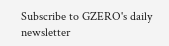Subscribe to GZERO's daily newsletter